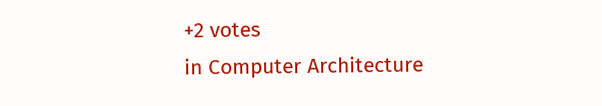+2 votes
in Computer Architecture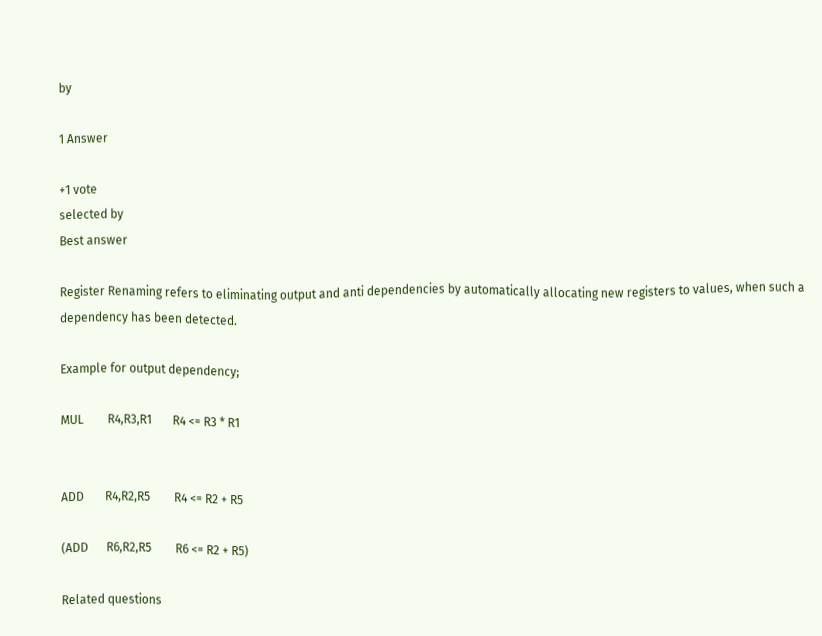by

1 Answer

+1 vote
selected by
Best answer

Register Renaming refers to eliminating output and anti dependencies by automatically allocating new registers to values, when such a dependency has been detected.

Example for output dependency;

MUL        R4,R3,R1       R4 <= R3 * R1


ADD       R4,R2,R5        R4 <= R2 + R5

(ADD      R6,R2,R5        R6 <= R2 + R5)

Related questions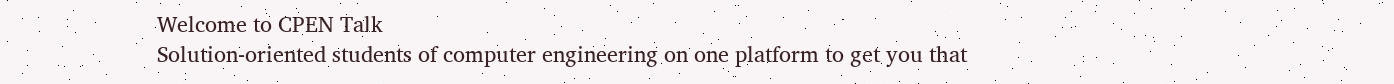Welcome to CPEN Talk
Solution-oriented students of computer engineering on one platform to get you that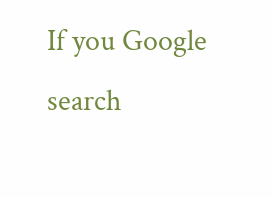If you Google search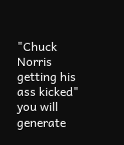"Chuck Norris getting his ass kicked" you will generate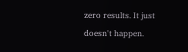zero results. It just doesn't happen.